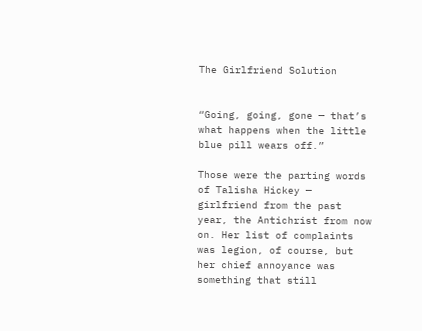The Girlfriend Solution


“Going, going, gone — that’s what happens when the little blue pill wears off.”

Those were the parting words of Talisha Hickey — girlfriend from the past year, the Antichrist from now on. Her list of complaints was legion, of course, but her chief annoyance was something that still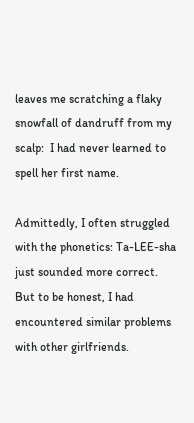leaves me scratching a flaky snowfall of dandruff from my scalp:  I had never learned to spell her first name.

Admittedly, I often struggled with the phonetics: Ta-LEE-sha just sounded more correct. But to be honest, I had encountered similar problems with other girlfriends.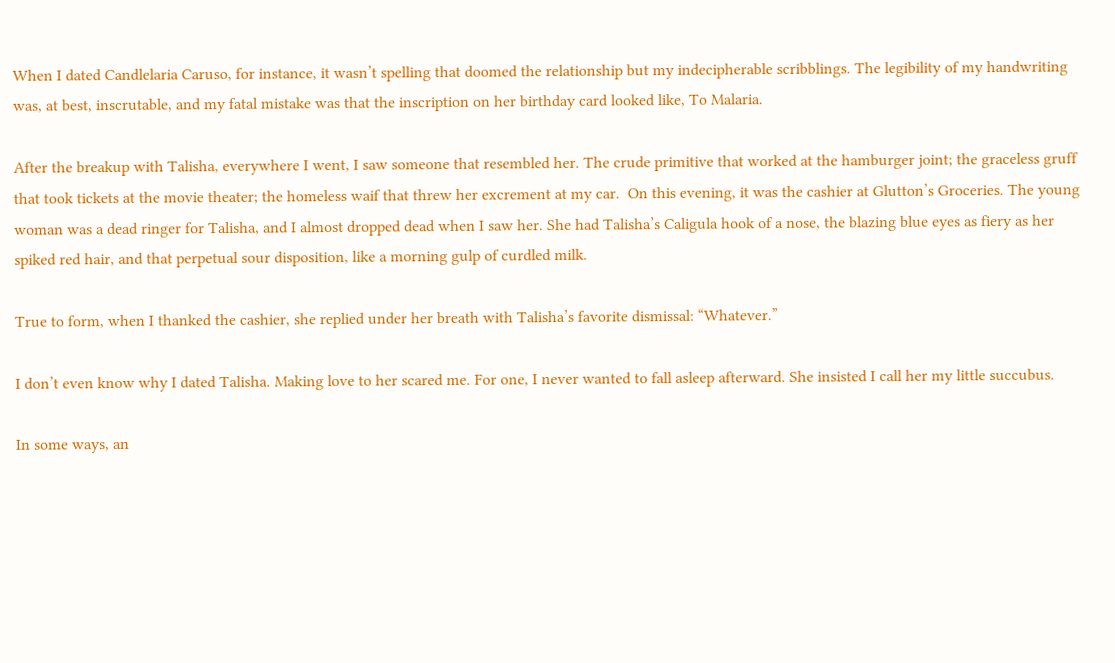When I dated Candlelaria Caruso, for instance, it wasn’t spelling that doomed the relationship but my indecipherable scribblings. The legibility of my handwriting was, at best, inscrutable, and my fatal mistake was that the inscription on her birthday card looked like, To Malaria.

After the breakup with Talisha, everywhere I went, I saw someone that resembled her. The crude primitive that worked at the hamburger joint; the graceless gruff that took tickets at the movie theater; the homeless waif that threw her excrement at my car.  On this evening, it was the cashier at Glutton’s Groceries. The young woman was a dead ringer for Talisha, and I almost dropped dead when I saw her. She had Talisha’s Caligula hook of a nose, the blazing blue eyes as fiery as her spiked red hair, and that perpetual sour disposition, like a morning gulp of curdled milk.

True to form, when I thanked the cashier, she replied under her breath with Talisha’s favorite dismissal: “Whatever.”

I don’t even know why I dated Talisha. Making love to her scared me. For one, I never wanted to fall asleep afterward. She insisted I call her my little succubus.

In some ways, an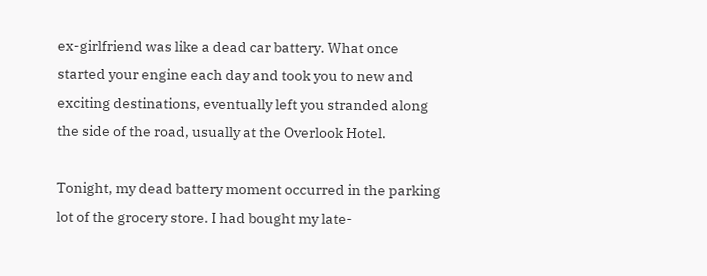ex-girlfriend was like a dead car battery. What once started your engine each day and took you to new and exciting destinations, eventually left you stranded along the side of the road, usually at the Overlook Hotel.

Tonight, my dead battery moment occurred in the parking lot of the grocery store. I had bought my late-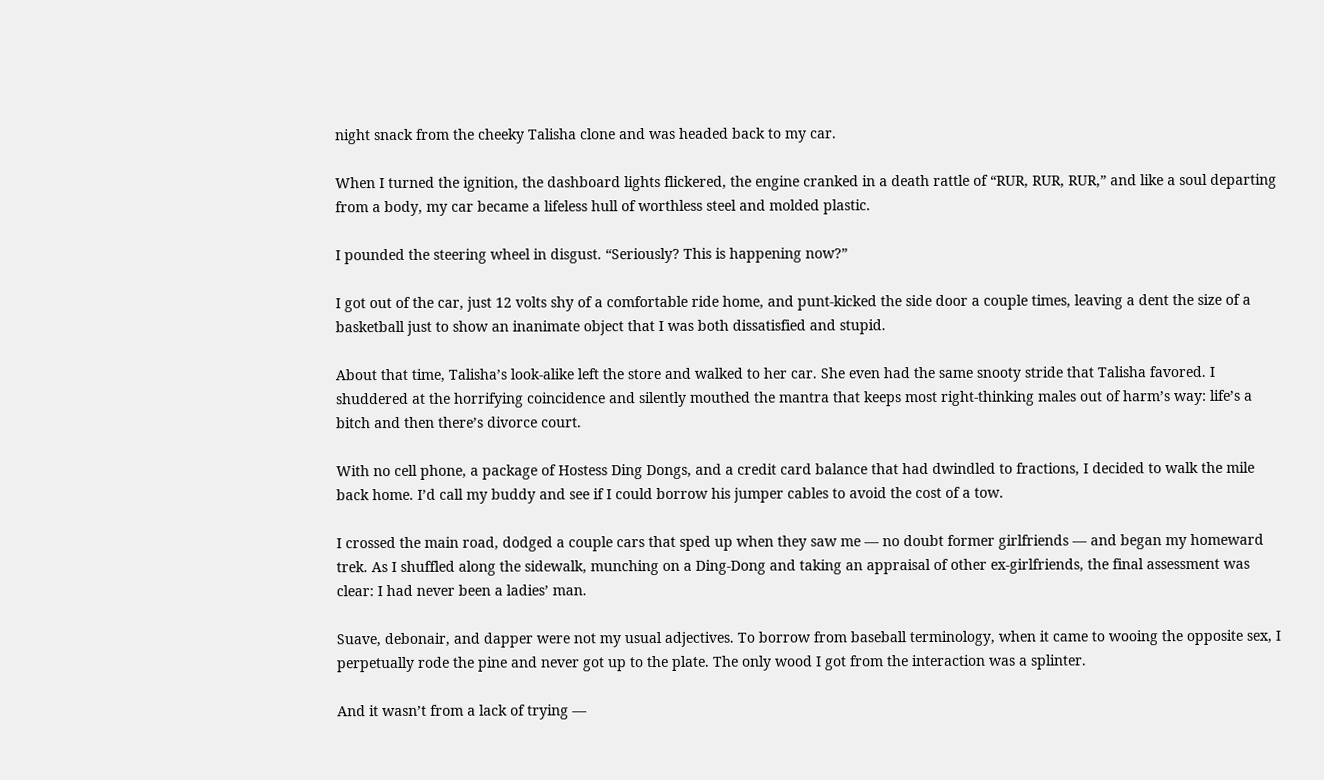night snack from the cheeky Talisha clone and was headed back to my car.

When I turned the ignition, the dashboard lights flickered, the engine cranked in a death rattle of “RUR, RUR, RUR,” and like a soul departing from a body, my car became a lifeless hull of worthless steel and molded plastic.

I pounded the steering wheel in disgust. “Seriously? This is happening now?”

I got out of the car, just 12 volts shy of a comfortable ride home, and punt-kicked the side door a couple times, leaving a dent the size of a basketball just to show an inanimate object that I was both dissatisfied and stupid.

About that time, Talisha’s look-alike left the store and walked to her car. She even had the same snooty stride that Talisha favored. I shuddered at the horrifying coincidence and silently mouthed the mantra that keeps most right-thinking males out of harm’s way: life’s a bitch and then there’s divorce court.

With no cell phone, a package of Hostess Ding Dongs, and a credit card balance that had dwindled to fractions, I decided to walk the mile back home. I’d call my buddy and see if I could borrow his jumper cables to avoid the cost of a tow.

I crossed the main road, dodged a couple cars that sped up when they saw me — no doubt former girlfriends — and began my homeward trek. As I shuffled along the sidewalk, munching on a Ding-Dong and taking an appraisal of other ex-girlfriends, the final assessment was clear: I had never been a ladies’ man.

Suave, debonair, and dapper were not my usual adjectives. To borrow from baseball terminology, when it came to wooing the opposite sex, I perpetually rode the pine and never got up to the plate. The only wood I got from the interaction was a splinter.

And it wasn’t from a lack of trying —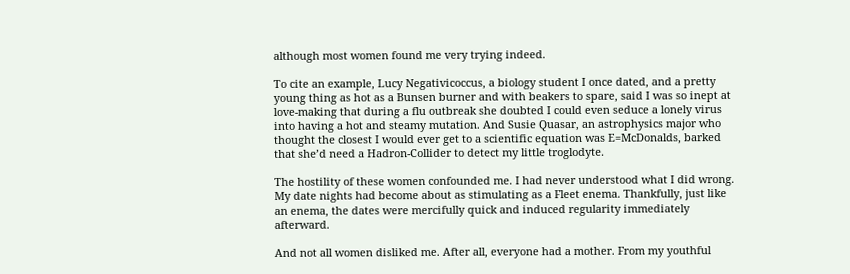although most women found me very trying indeed.

To cite an example, Lucy Negativicoccus, a biology student I once dated, and a pretty young thing as hot as a Bunsen burner and with beakers to spare, said I was so inept at love-making that during a flu outbreak she doubted I could even seduce a lonely virus into having a hot and steamy mutation. And Susie Quasar, an astrophysics major who thought the closest I would ever get to a scientific equation was E=McDonalds, barked that she’d need a Hadron-Collider to detect my little troglodyte.

The hostility of these women confounded me. I had never understood what I did wrong. My date nights had become about as stimulating as a Fleet enema. Thankfully, just like an enema, the dates were mercifully quick and induced regularity immediately afterward.

And not all women disliked me. After all, everyone had a mother. From my youthful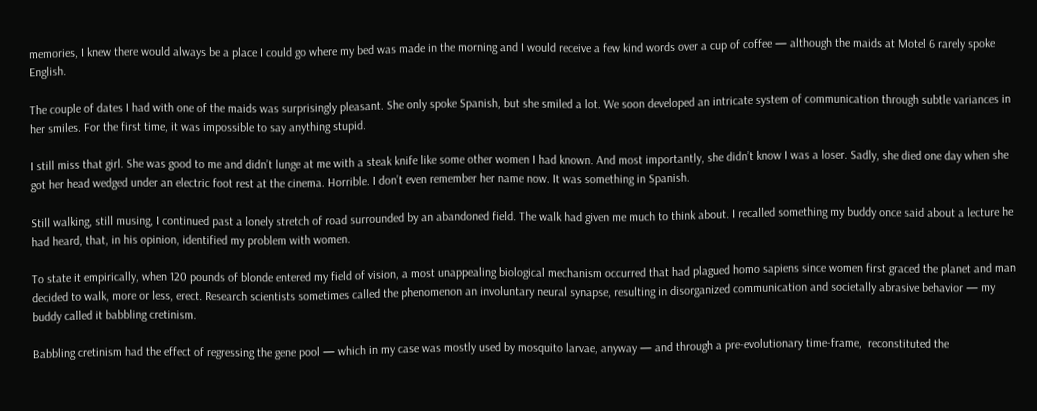memories, I knew there would always be a place I could go where my bed was made in the morning and I would receive a few kind words over a cup of coffee — although the maids at Motel 6 rarely spoke English.

The couple of dates I had with one of the maids was surprisingly pleasant. She only spoke Spanish, but she smiled a lot. We soon developed an intricate system of communication through subtle variances in her smiles. For the first time, it was impossible to say anything stupid.

I still miss that girl. She was good to me and didn’t lunge at me with a steak knife like some other women I had known. And most importantly, she didn’t know I was a loser. Sadly, she died one day when she got her head wedged under an electric foot rest at the cinema. Horrible. I don’t even remember her name now. It was something in Spanish.

Still walking, still musing, I continued past a lonely stretch of road surrounded by an abandoned field. The walk had given me much to think about. I recalled something my buddy once said about a lecture he had heard, that, in his opinion, identified my problem with women.

To state it empirically, when 120 pounds of blonde entered my field of vision, a most unappealing biological mechanism occurred that had plagued homo sapiens since women first graced the planet and man decided to walk, more or less, erect. Research scientists sometimes called the phenomenon an involuntary neural synapse, resulting in disorganized communication and societally abrasive behavior — my buddy called it babbling cretinism.

Babbling cretinism had the effect of regressing the gene pool — which in my case was mostly used by mosquito larvae, anyway — and through a pre-evolutionary time-frame,  reconstituted the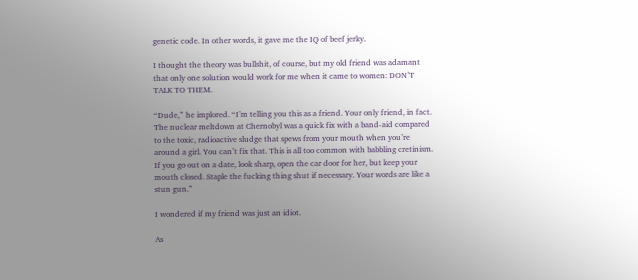genetic code. In other words, it gave me the IQ of beef jerky.

I thought the theory was bullshit, of course, but my old friend was adamant that only one solution would work for me when it came to women: DON’T TALK TO THEM.

“Dude,” he implored. “I’m telling you this as a friend. Your only friend, in fact. The nuclear meltdown at Chernobyl was a quick fix with a band-aid compared to the toxic, radioactive sludge that spews from your mouth when you’re around a girl. You can’t fix that. This is all too common with babbling cretinism. If you go out on a date, look sharp, open the car door for her, but keep your mouth closed. Staple the fucking thing shut if necessary. Your words are like a stun gun.”

I wondered if my friend was just an idiot.

As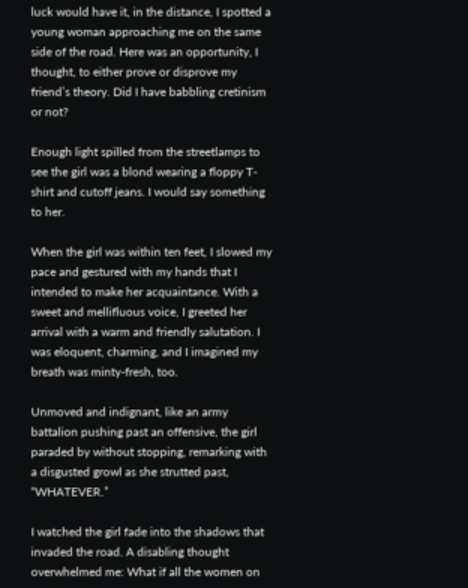luck would have it, in the distance, I spotted a young woman approaching me on the same side of the road. Here was an opportunity, I thought, to either prove or disprove my friend’s theory. Did I have babbling cretinism or not?

Enough light spilled from the streetlamps to see the girl was a blond wearing a floppy T-shirt and cutoff jeans. I would say something to her.

When the girl was within ten feet, I slowed my pace and gestured with my hands that I intended to make her acquaintance. With a sweet and mellifluous voice, I greeted her arrival with a warm and friendly salutation. I was eloquent, charming, and I imagined my breath was minty-fresh, too.

Unmoved and indignant, like an army battalion pushing past an offensive, the girl paraded by without stopping, remarking with a disgusted growl as she strutted past, “WHATEVER.”

I watched the girl fade into the shadows that invaded the road. A disabling thought overwhelmed me: What if all the women on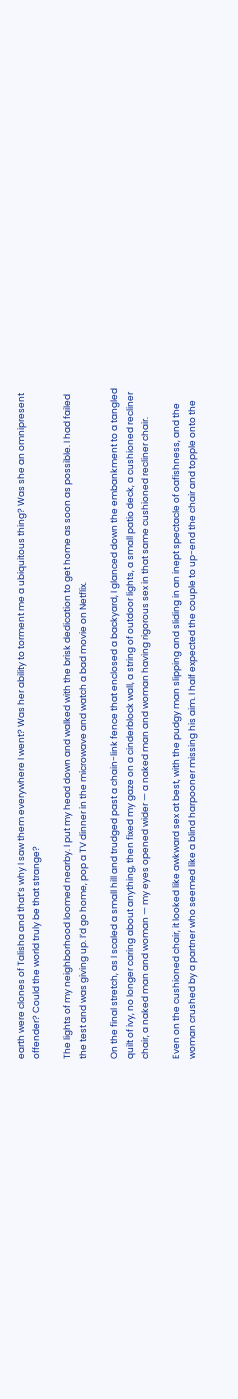earth were clones of Talisha and that’s why I saw them everywhere I went? Was her ability to torment me a ubiquitous thing? Was she an omnipresent offender? Could the world truly be that strange?

The lights of my neighborhood loomed nearby. I put my head down and walked with the brisk dedication to get home as soon as possible. I had failed the test and was giving up. I’d go home, pop a TV dinner in the microwave and watch a bad movie on Netflix.

On the final stretch, as I scaled a small hill and trudged past a chain-link fence that enclosed a backyard, I glanced down the embankment to a tangled quilt of ivy, no longer caring about anything, then fixed my gaze on a cinderblock wall, a string of outdoor lights, a small patio deck, a cushioned recliner chair, a naked man and woman — my eyes opened wider — a naked man and woman having rigorous sex in that same cushioned recliner chair.

Even on the cushioned chair, it looked like awkward sex at best, with the pudgy man slipping and sliding in an inept spectacle of oafishness, and the woman crushed by a partner who seemed like a blind harpooner missing his aim. I half expected the couple to up-end the chair and topple onto the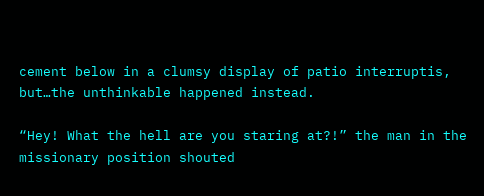cement below in a clumsy display of patio interruptis, but…the unthinkable happened instead.

“Hey! What the hell are you staring at?!” the man in the missionary position shouted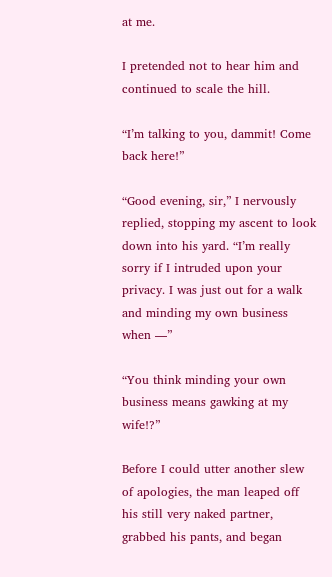at me.

I pretended not to hear him and continued to scale the hill.

“I’m talking to you, dammit! Come back here!”

“Good evening, sir,” I nervously replied, stopping my ascent to look down into his yard. “I’m really sorry if I intruded upon your privacy. I was just out for a walk and minding my own business when —”

“You think minding your own business means gawking at my wife!?”

Before I could utter another slew of apologies, the man leaped off his still very naked partner, grabbed his pants, and began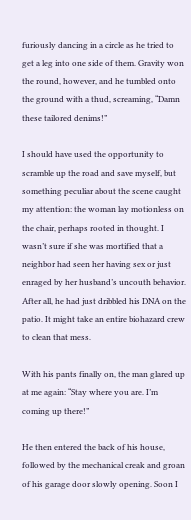furiously dancing in a circle as he tried to get a leg into one side of them. Gravity won the round, however, and he tumbled onto the ground with a thud, screaming, “Damn these tailored denims!”

I should have used the opportunity to scramble up the road and save myself, but something peculiar about the scene caught my attention: the woman lay motionless on the chair, perhaps rooted in thought. I wasn’t sure if she was mortified that a neighbor had seen her having sex or just enraged by her husband’s uncouth behavior. After all, he had just dribbled his DNA on the patio. It might take an entire biohazard crew to clean that mess.

With his pants finally on, the man glared up at me again: “Stay where you are. I’m coming up there!”

He then entered the back of his house, followed by the mechanical creak and groan of his garage door slowly opening. Soon I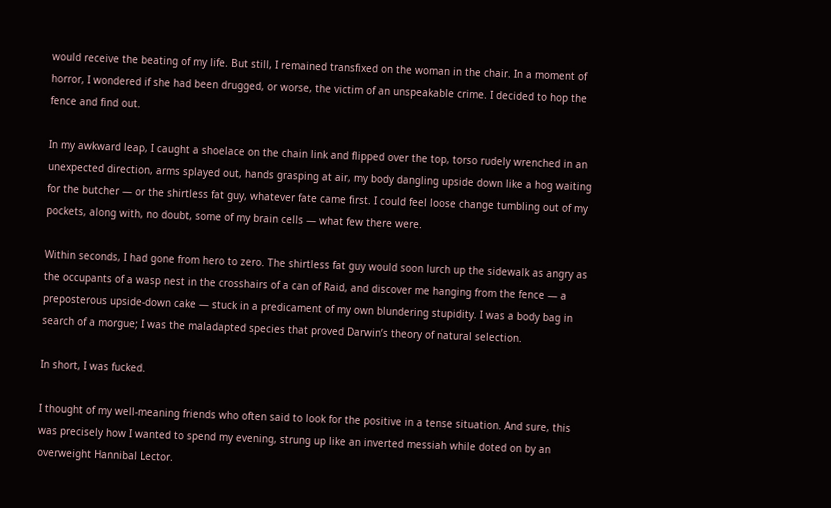would receive the beating of my life. But still, I remained transfixed on the woman in the chair. In a moment of horror, I wondered if she had been drugged, or worse, the victim of an unspeakable crime. I decided to hop the fence and find out.

In my awkward leap, I caught a shoelace on the chain link and flipped over the top, torso rudely wrenched in an unexpected direction, arms splayed out, hands grasping at air, my body dangling upside down like a hog waiting for the butcher — or the shirtless fat guy, whatever fate came first. I could feel loose change tumbling out of my pockets, along with, no doubt, some of my brain cells — what few there were.

Within seconds, I had gone from hero to zero. The shirtless fat guy would soon lurch up the sidewalk as angry as the occupants of a wasp nest in the crosshairs of a can of Raid, and discover me hanging from the fence — a preposterous upside-down cake — stuck in a predicament of my own blundering stupidity. I was a body bag in search of a morgue; I was the maladapted species that proved Darwin’s theory of natural selection.

In short, I was fucked.

I thought of my well-meaning friends who often said to look for the positive in a tense situation. And sure, this was precisely how I wanted to spend my evening, strung up like an inverted messiah while doted on by an overweight Hannibal Lector.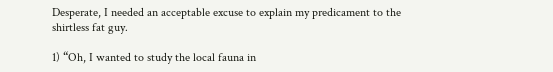Desperate, I needed an acceptable excuse to explain my predicament to the shirtless fat guy.

1) “Oh, I wanted to study the local fauna in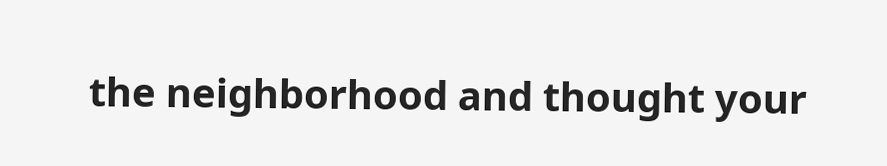the neighborhood and thought your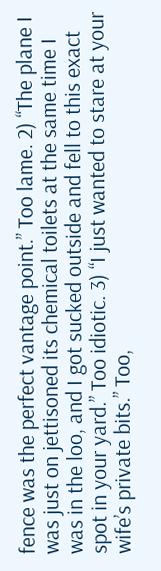fence was the perfect vantage point.” Too lame. 2) “The plane I was just on jettisoned its chemical toilets at the same time I was in the loo, and I got sucked outside and fell to this exact spot in your yard.” Too idiotic. 3) “I just wanted to stare at your wife’s private bits.” Too,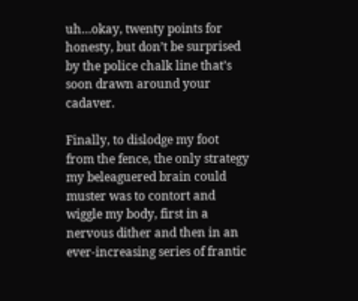uh…okay, twenty points for honesty, but don’t be surprised by the police chalk line that’s soon drawn around your cadaver.

Finally, to dislodge my foot from the fence, the only strategy my beleaguered brain could muster was to contort and wiggle my body, first in a nervous dither and then in an ever-increasing series of frantic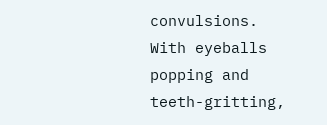convulsions. With eyeballs popping and teeth-gritting,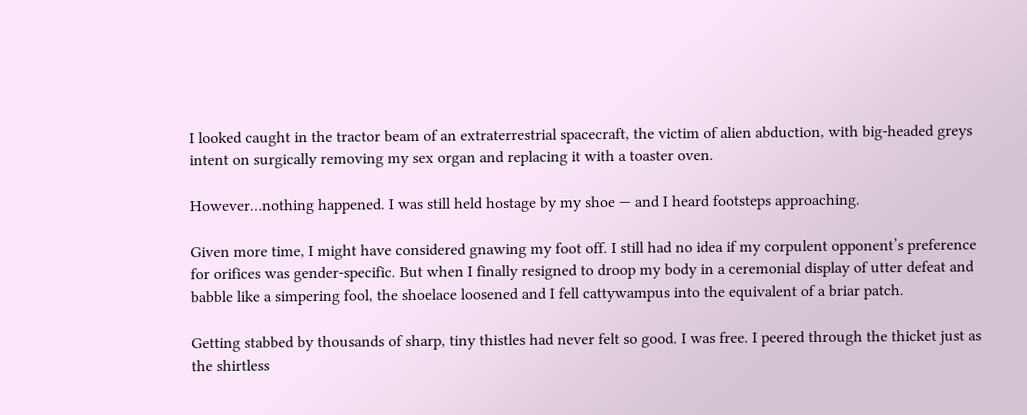I looked caught in the tractor beam of an extraterrestrial spacecraft, the victim of alien abduction, with big-headed greys intent on surgically removing my sex organ and replacing it with a toaster oven.

However…nothing happened. I was still held hostage by my shoe — and I heard footsteps approaching.

Given more time, I might have considered gnawing my foot off. I still had no idea if my corpulent opponent’s preference for orifices was gender-specific. But when I finally resigned to droop my body in a ceremonial display of utter defeat and babble like a simpering fool, the shoelace loosened and I fell cattywampus into the equivalent of a briar patch.

Getting stabbed by thousands of sharp, tiny thistles had never felt so good. I was free. I peered through the thicket just as the shirtless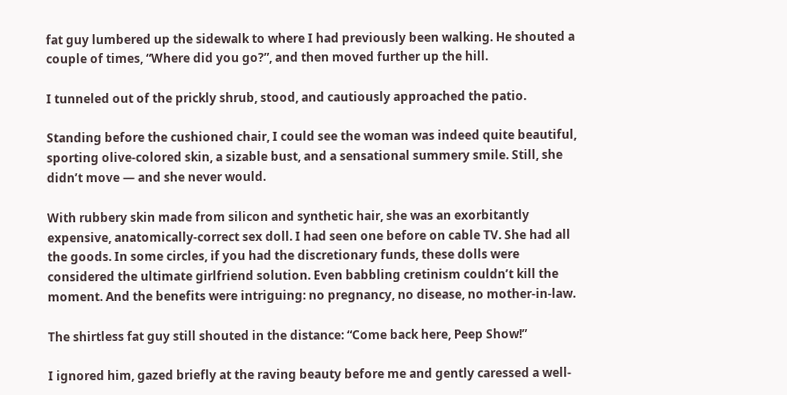fat guy lumbered up the sidewalk to where I had previously been walking. He shouted a couple of times, “Where did you go?”, and then moved further up the hill.

I tunneled out of the prickly shrub, stood, and cautiously approached the patio.

Standing before the cushioned chair, I could see the woman was indeed quite beautiful, sporting olive-colored skin, a sizable bust, and a sensational summery smile. Still, she didn’t move — and she never would.

With rubbery skin made from silicon and synthetic hair, she was an exorbitantly expensive, anatomically-correct sex doll. I had seen one before on cable TV. She had all the goods. In some circles, if you had the discretionary funds, these dolls were considered the ultimate girlfriend solution. Even babbling cretinism couldn’t kill the moment. And the benefits were intriguing: no pregnancy, no disease, no mother-in-law.

The shirtless fat guy still shouted in the distance: “Come back here, Peep Show!”

I ignored him, gazed briefly at the raving beauty before me and gently caressed a well-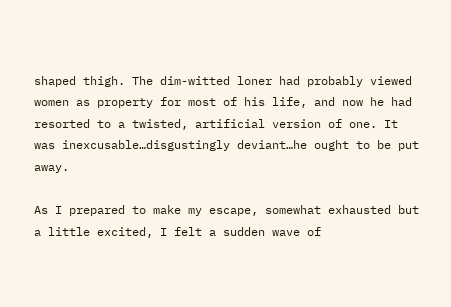shaped thigh. The dim-witted loner had probably viewed women as property for most of his life, and now he had resorted to a twisted, artificial version of one. It was inexcusable…disgustingly deviant…he ought to be put away.

As I prepared to make my escape, somewhat exhausted but a little excited, I felt a sudden wave of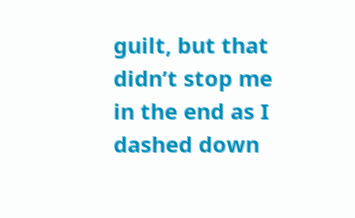guilt, but that didn’t stop me in the end as I dashed down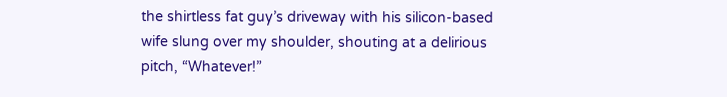the shirtless fat guy’s driveway with his silicon-based wife slung over my shoulder, shouting at a delirious pitch, “Whatever!”